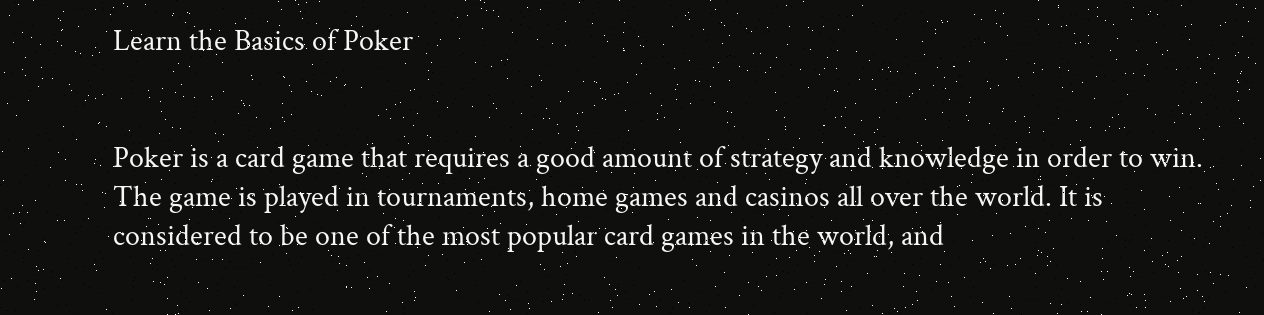Learn the Basics of Poker


Poker is a card game that requires a good amount of strategy and knowledge in order to win. The game is played in tournaments, home games and casinos all over the world. It is considered to be one of the most popular card games in the world, and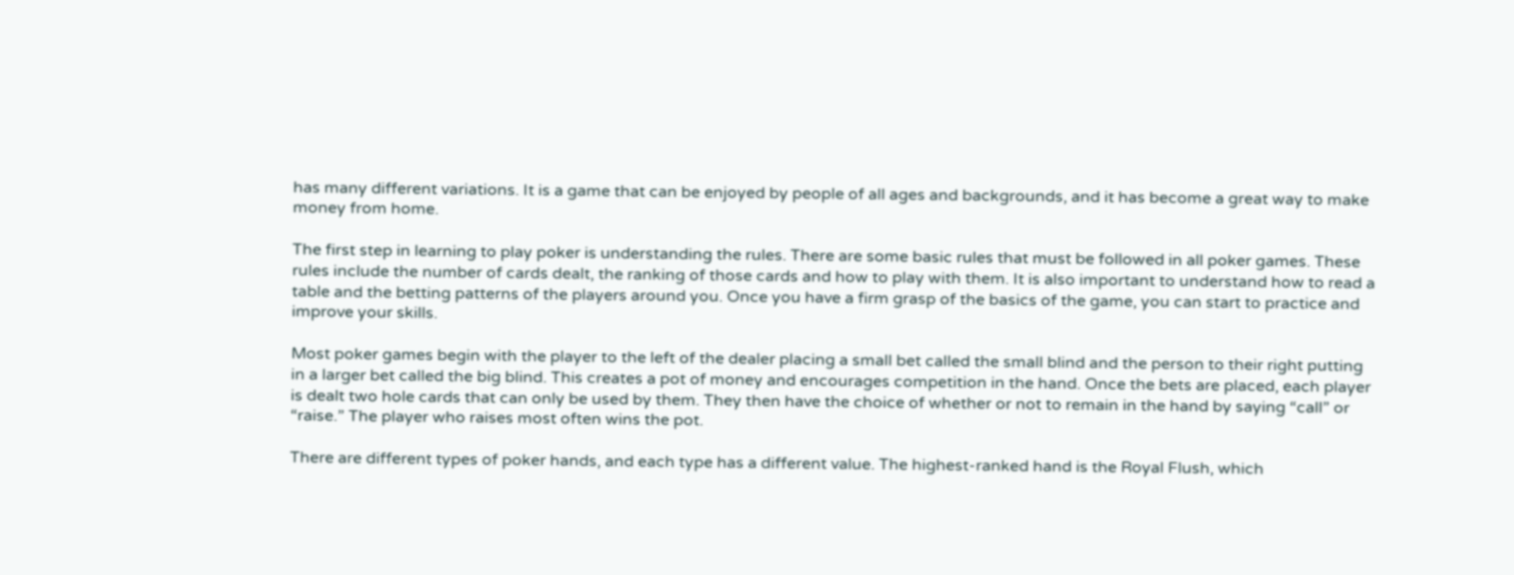has many different variations. It is a game that can be enjoyed by people of all ages and backgrounds, and it has become a great way to make money from home.

The first step in learning to play poker is understanding the rules. There are some basic rules that must be followed in all poker games. These rules include the number of cards dealt, the ranking of those cards and how to play with them. It is also important to understand how to read a table and the betting patterns of the players around you. Once you have a firm grasp of the basics of the game, you can start to practice and improve your skills.

Most poker games begin with the player to the left of the dealer placing a small bet called the small blind and the person to their right putting in a larger bet called the big blind. This creates a pot of money and encourages competition in the hand. Once the bets are placed, each player is dealt two hole cards that can only be used by them. They then have the choice of whether or not to remain in the hand by saying “call” or “raise.” The player who raises most often wins the pot.

There are different types of poker hands, and each type has a different value. The highest-ranked hand is the Royal Flush, which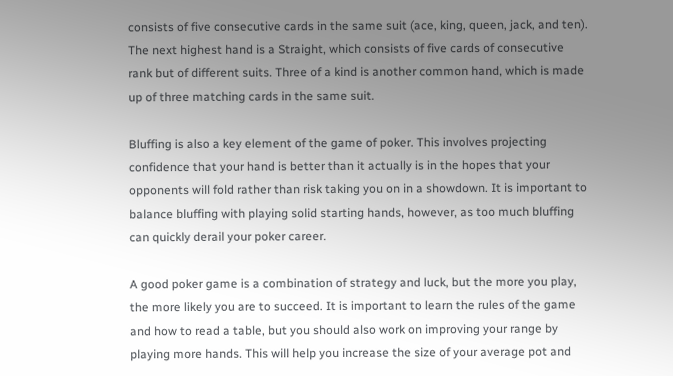consists of five consecutive cards in the same suit (ace, king, queen, jack, and ten). The next highest hand is a Straight, which consists of five cards of consecutive rank but of different suits. Three of a kind is another common hand, which is made up of three matching cards in the same suit.

Bluffing is also a key element of the game of poker. This involves projecting confidence that your hand is better than it actually is in the hopes that your opponents will fold rather than risk taking you on in a showdown. It is important to balance bluffing with playing solid starting hands, however, as too much bluffing can quickly derail your poker career.

A good poker game is a combination of strategy and luck, but the more you play, the more likely you are to succeed. It is important to learn the rules of the game and how to read a table, but you should also work on improving your range by playing more hands. This will help you increase the size of your average pot and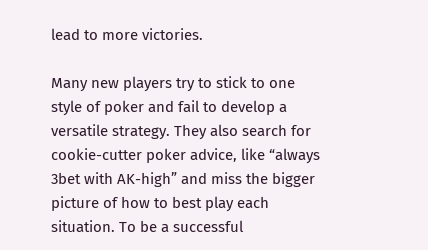lead to more victories.

Many new players try to stick to one style of poker and fail to develop a versatile strategy. They also search for cookie-cutter poker advice, like “always 3bet with AK-high” and miss the bigger picture of how to best play each situation. To be a successful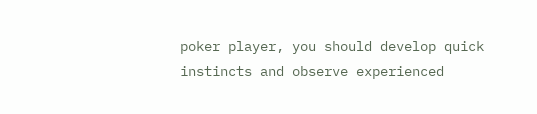poker player, you should develop quick instincts and observe experienced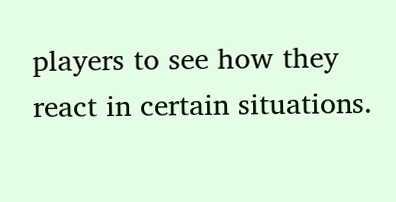players to see how they react in certain situations.